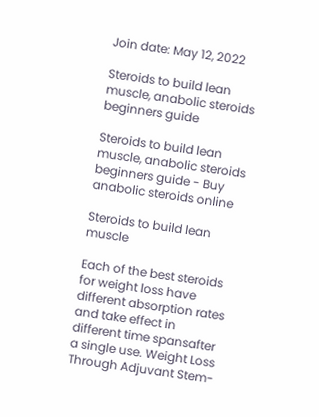Join date: May 12, 2022

Steroids to build lean muscle, anabolic steroids beginners guide

Steroids to build lean muscle, anabolic steroids beginners guide - Buy anabolic steroids online

Steroids to build lean muscle

Each of the best steroids for weight loss have different absorption rates and take effect in different time spansafter a single use. Weight Loss Through Adjuvant Stem-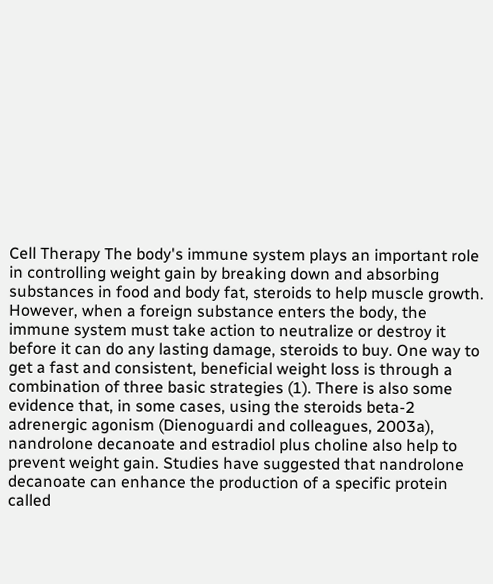Cell Therapy The body's immune system plays an important role in controlling weight gain by breaking down and absorbing substances in food and body fat, steroids to help muscle growth. However, when a foreign substance enters the body, the immune system must take action to neutralize or destroy it before it can do any lasting damage, steroids to buy. One way to get a fast and consistent, beneficial weight loss is through a combination of three basic strategies (1). There is also some evidence that, in some cases, using the steroids beta-2 adrenergic agonism (Dienoguardi and colleagues, 2003a), nandrolone decanoate and estradiol plus choline also help to prevent weight gain. Studies have suggested that nandrolone decanoate can enhance the production of a specific protein called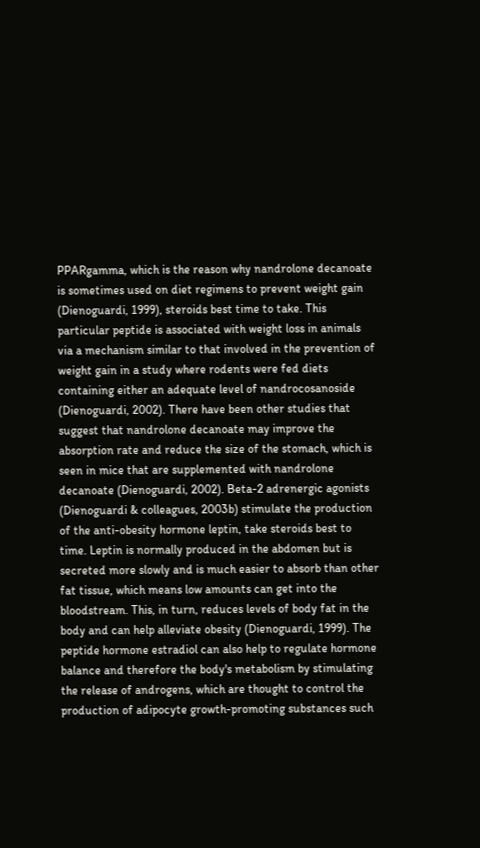PPARgamma, which is the reason why nandrolone decanoate is sometimes used on diet regimens to prevent weight gain (Dienoguardi, 1999), steroids best time to take. This particular peptide is associated with weight loss in animals via a mechanism similar to that involved in the prevention of weight gain in a study where rodents were fed diets containing either an adequate level of nandrocosanoside (Dienoguardi, 2002). There have been other studies that suggest that nandrolone decanoate may improve the absorption rate and reduce the size of the stomach, which is seen in mice that are supplemented with nandrolone decanoate (Dienoguardi, 2002). Beta-2 adrenergic agonists (Dienoguardi & colleagues, 2003b) stimulate the production of the anti-obesity hormone leptin, take steroids best to time. Leptin is normally produced in the abdomen but is secreted more slowly and is much easier to absorb than other fat tissue, which means low amounts can get into the bloodstream. This, in turn, reduces levels of body fat in the body and can help alleviate obesity (Dienoguardi, 1999). The peptide hormone estradiol can also help to regulate hormone balance and therefore the body's metabolism by stimulating the release of androgens, which are thought to control the production of adipocyte growth-promoting substances such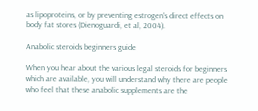as lipoproteins, or by preventing estrogen's direct effects on body fat stores (Dienoguardi, et al, 2004).

Anabolic steroids beginners guide

When you hear about the various legal steroids for beginners which are available, you will understand why there are people who feel that these anabolic supplements are the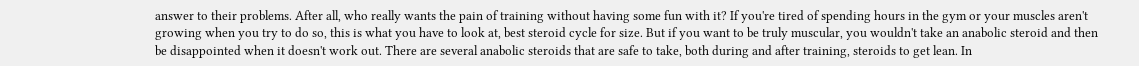answer to their problems. After all, who really wants the pain of training without having some fun with it? If you're tired of spending hours in the gym or your muscles aren't growing when you try to do so, this is what you have to look at, best steroid cycle for size. But if you want to be truly muscular, you wouldn't take an anabolic steroid and then be disappointed when it doesn't work out. There are several anabolic steroids that are safe to take, both during and after training, steroids to get lean. In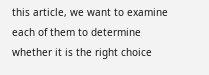this article, we want to examine each of them to determine whether it is the right choice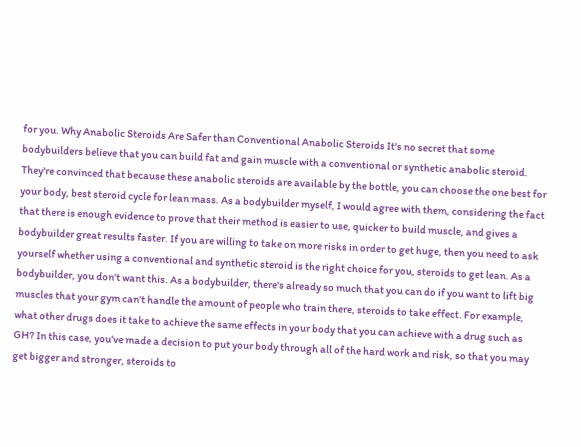for you. Why Anabolic Steroids Are Safer than Conventional Anabolic Steroids It's no secret that some bodybuilders believe that you can build fat and gain muscle with a conventional or synthetic anabolic steroid. They're convinced that because these anabolic steroids are available by the bottle, you can choose the one best for your body, best steroid cycle for lean mass. As a bodybuilder myself, I would agree with them, considering the fact that there is enough evidence to prove that their method is easier to use, quicker to build muscle, and gives a bodybuilder great results faster. If you are willing to take on more risks in order to get huge, then you need to ask yourself whether using a conventional and synthetic steroid is the right choice for you, steroids to get lean. As a bodybuilder, you don't want this. As a bodybuilder, there's already so much that you can do if you want to lift big muscles that your gym can't handle the amount of people who train there, steroids to take effect. For example, what other drugs does it take to achieve the same effects in your body that you can achieve with a drug such as GH? In this case, you've made a decision to put your body through all of the hard work and risk, so that you may get bigger and stronger, steroids to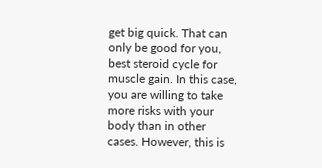get big quick. That can only be good for you, best steroid cycle for muscle gain. In this case, you are willing to take more risks with your body than in other cases. However, this is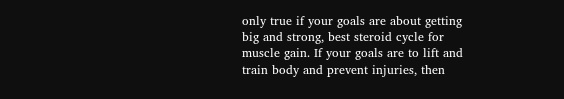only true if your goals are about getting big and strong, best steroid cycle for muscle gain. If your goals are to lift and train body and prevent injuries, then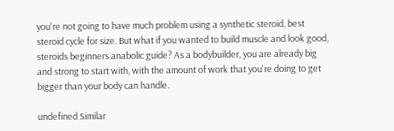you're not going to have much problem using a synthetic steroid, best steroid cycle for size. But what if you wanted to build muscle and look good, steroids beginners anabolic guide? As a bodybuilder, you are already big and strong to start with, with the amount of work that you're doing to get bigger than your body can handle.

undefined Similar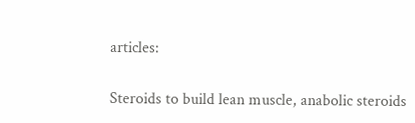articles:

Steroids to build lean muscle, anabolic steroids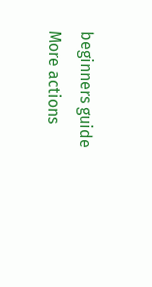beginners guide
More actions